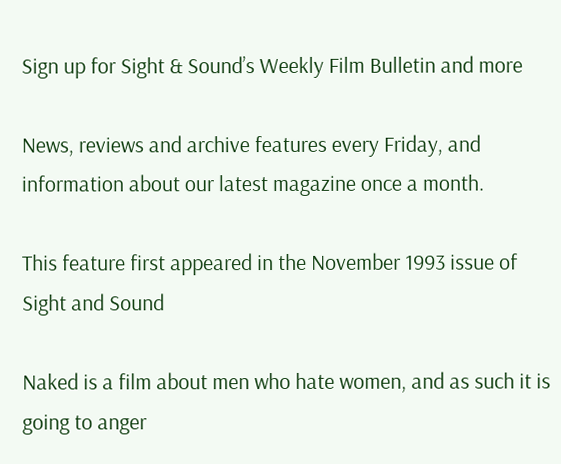Sign up for Sight & Sound’s Weekly Film Bulletin and more

News, reviews and archive features every Friday, and information about our latest magazine once a month.

This feature first appeared in the November 1993 issue of Sight and Sound

Naked is a film about men who hate women, and as such it is going to anger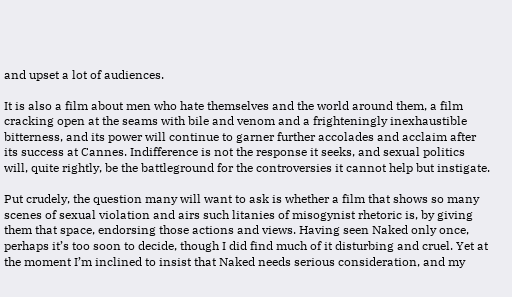and upset a lot of audiences.

It is also a film about men who hate themselves and the world around them, a film cracking open at the seams with bile and venom and a frighteningly inexhaustible bitterness, and its power will continue to garner further accolades and acclaim after its success at Cannes. Indifference is not the response it seeks, and sexual politics will, quite rightly, be the battleground for the controversies it cannot help but instigate.

Put crudely, the question many will want to ask is whether a film that shows so many scenes of sexual violation and airs such litanies of misogynist rhetoric is, by giving them that space, endorsing those actions and views. Having seen Naked only once, perhaps it’s too soon to decide, though I did find much of it disturbing and cruel. Yet at the moment I’m inclined to insist that Naked needs serious consideration, and my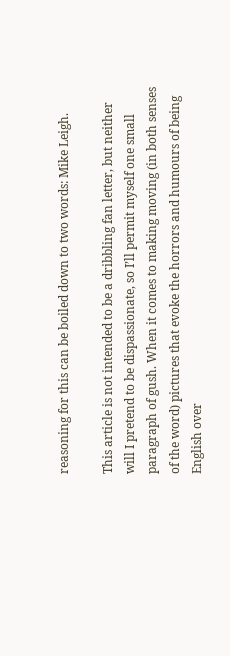reasoning for this can be boiled down to two words: Mike Leigh.

This article is not intended to be a dribbling fan letter, but neither will I pretend to be dispassionate, so I’ll permit myself one small paragraph of gush. When it comes to making moving (in both senses of the word) pictures that evoke the horrors and humours of being English over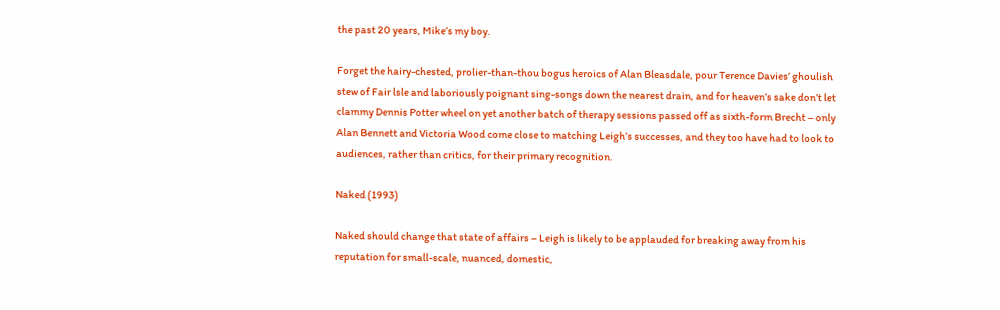the past 20 years, Mike’s my boy.

Forget the hairy-chested, prolier-than-thou bogus heroics of Alan Bleasdale, pour Terence Davies’ ghoulish stew of Fair lsle and laboriously poignant sing-songs down the nearest drain, and for heaven’s sake don’t let clammy Dennis Potter wheel on yet another batch of therapy sessions passed off as sixth-form Brecht – only Alan Bennett and Victoria Wood come close to matching Leigh’s successes, and they too have had to look to audiences, rather than critics, for their primary recognition.

Naked (1993)

Naked should change that state of affairs – Leigh is likely to be applauded for breaking away from his reputation for small-scale, nuanced, domestic,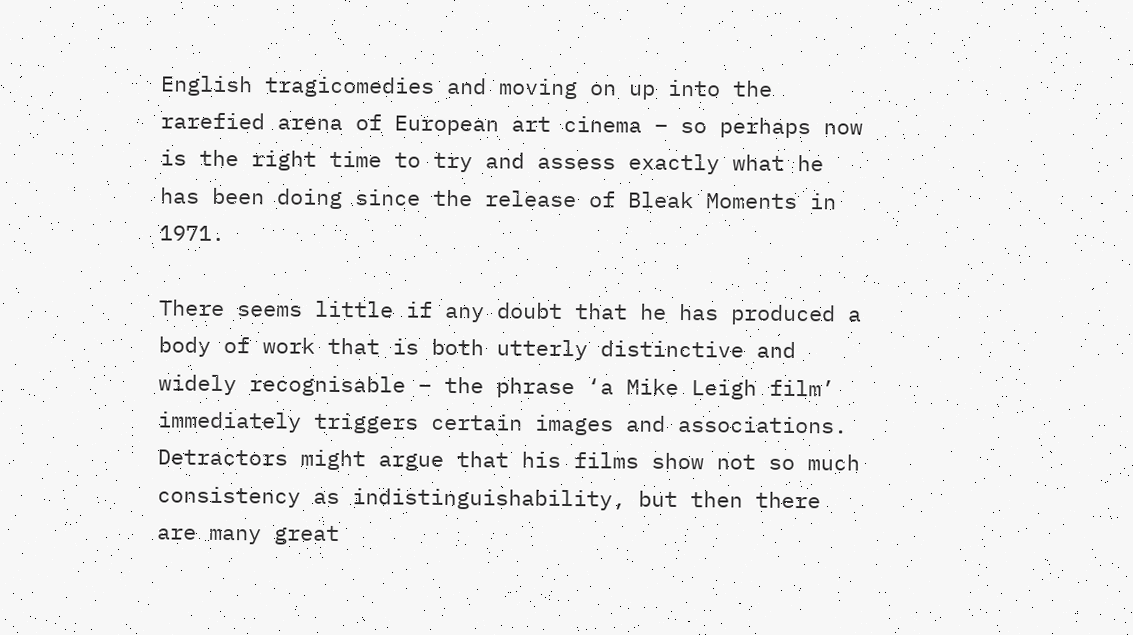English tragicomedies and moving on up into the rarefied arena of European art cinema – so perhaps now is the right time to try and assess exactly what he has been doing since the release of Bleak Moments in 1971.

There seems little if any doubt that he has produced a body of work that is both utterly distinctive and widely recognisable – the phrase ‘a Mike Leigh film’ immediately triggers certain images and associations. Detractors might argue that his films show not so much consistency as indistinguishability, but then there are many great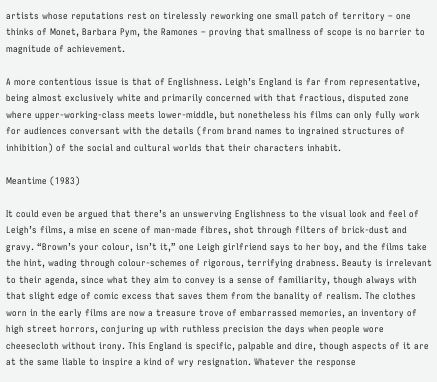artists whose reputations rest on tirelessly reworking one small patch of territory – one thinks of Monet, Barbara Pym, the Ramones – proving that smallness of scope is no barrier to magnitude of achievement.

A more contentious issue is that of Englishness. Leigh’s England is far from representative, being almost exclusively white and primarily concerned with that fractious, disputed zone where upper-working-class meets lower-middle, but nonetheless his films can only fully work for audiences conversant with the details (from brand names to ingrained structures of inhibition) of the social and cultural worlds that their characters inhabit.

Meantime (1983)

It could even be argued that there’s an unswerving Englishness to the visual look and feel of Leigh’s films, a mise en scene of man-made fibres, shot through filters of brick-dust and gravy. “Brown’s your colour, isn’t it,” one Leigh girlfriend says to her boy, and the films take the hint, wading through colour-schemes of rigorous, terrifying drabness. Beauty is irrelevant to their agenda, since what they aim to convey is a sense of familiarity, though always with that slight edge of comic excess that saves them from the banality of realism. The clothes worn in the early films are now a treasure trove of embarrassed memories, an inventory of high street horrors, conjuring up with ruthless precision the days when people wore cheesecloth without irony. This England is specific, palpable and dire, though aspects of it are at the same liable to inspire a kind of wry resignation. Whatever the response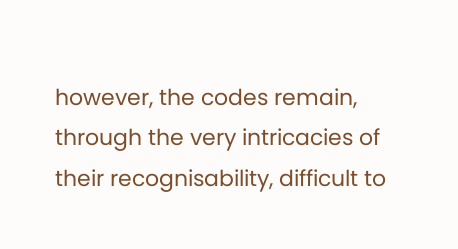however, the codes remain, through the very intricacies of their recognisability, difficult to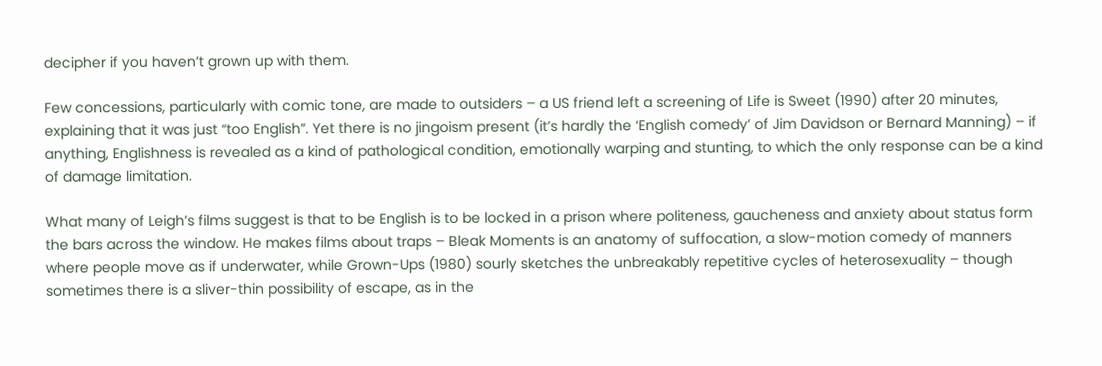decipher if you haven’t grown up with them.

Few concessions, particularly with comic tone, are made to outsiders – a US friend left a screening of Life is Sweet (1990) after 20 minutes, explaining that it was just “too English”. Yet there is no jingoism present (it’s hardly the ‘English comedy’ of Jim Davidson or Bernard Manning) – if anything, Englishness is revealed as a kind of pathological condition, emotionally warping and stunting, to which the only response can be a kind of damage limitation.

What many of Leigh’s films suggest is that to be English is to be locked in a prison where politeness, gaucheness and anxiety about status form the bars across the window. He makes films about traps – Bleak Moments is an anatomy of suffocation, a slow-motion comedy of manners where people move as if underwater, while Grown-Ups (1980) sourly sketches the unbreakably repetitive cycles of heterosexuality – though sometimes there is a sliver-thin possibility of escape, as in the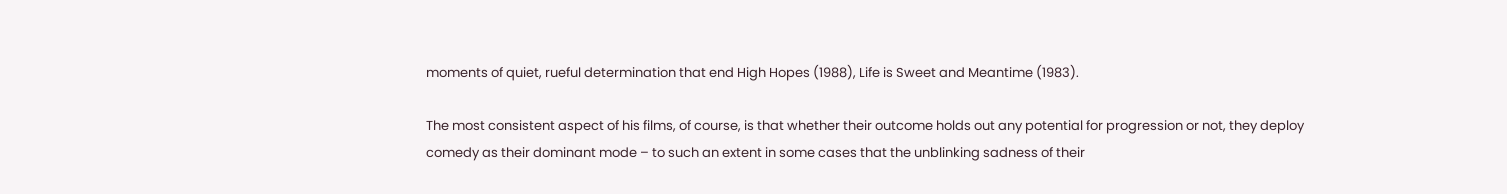moments of quiet, rueful determination that end High Hopes (1988), Life is Sweet and Meantime (1983).

The most consistent aspect of his films, of course, is that whether their outcome holds out any potential for progression or not, they deploy comedy as their dominant mode – to such an extent in some cases that the unblinking sadness of their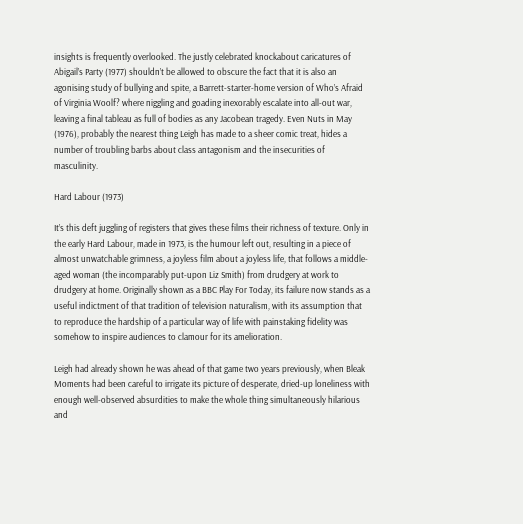insights is frequently overlooked. The justly celebrated knockabout caricatures of Abigail’s Party (1977) shouldn’t be allowed to obscure the fact that it is also an agonising study of bullying and spite, a Barrett-starter-home version of Who’s Afraid of Virginia Woolf? where niggling and goading inexorably escalate into all-out war, leaving a final tableau as full of bodies as any Jacobean tragedy. Even Nuts in May (1976), probably the nearest thing Leigh has made to a sheer comic treat, hides a number of troubling barbs about class antagonism and the insecurities of masculinity.

Hard Labour (1973)

It’s this deft juggling of registers that gives these films their richness of texture. Only in the early Hard Labour, made in 1973, is the humour left out, resulting in a piece of almost unwatchable grimness, a joyless film about a joyless life, that follows a middle-aged woman (the incomparably put-upon Liz Smith) from drudgery at work to drudgery at home. Originally shown as a BBC Play For Today, its failure now stands as a useful indictment of that tradition of television naturalism, with its assumption that to reproduce the hardship of a particular way of life with painstaking fidelity was somehow to inspire audiences to clamour for its amelioration.

Leigh had already shown he was ahead of that game two years previously, when Bleak Moments had been careful to irrigate its picture of desperate, dried-up loneliness with enough well-observed absurdities to make the whole thing simultaneously hilarious and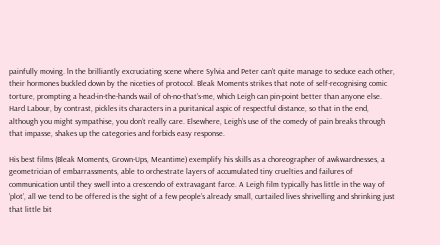painfully moving. ln the brilliantly excruciating scene where Sylvia and Peter can’t quite manage to seduce each other, their hormones buckled down by the niceties of protocol. Bleak Moments strikes that note of self-recognising comic torture, prompting a head-in-the-hands wail of oh-no-that’s-me, which Leigh can pin-point better than anyone else. Hard Labour, by contrast, pickles its characters in a puritanical aspic of respectful distance, so that in the end, although you might sympathise, you don’t really care. Elsewhere, Leigh’s use of the comedy of pain breaks through that impasse, shakes up the categories and forbids easy response.

His best films (Bleak Moments, Grown-Ups, Meantime) exemplify his skills as a choreographer of awkwardnesses, a geometrician of embarrassments, able to orchestrate layers of accumulated tiny cruelties and failures of communication until they swell into a crescendo of extravagant farce. A Leigh film typically has little in the way of ‘plot’, all we tend to be offered is the sight of a few people’s already small, curtailed lives shrivelling and shrinking just that little bit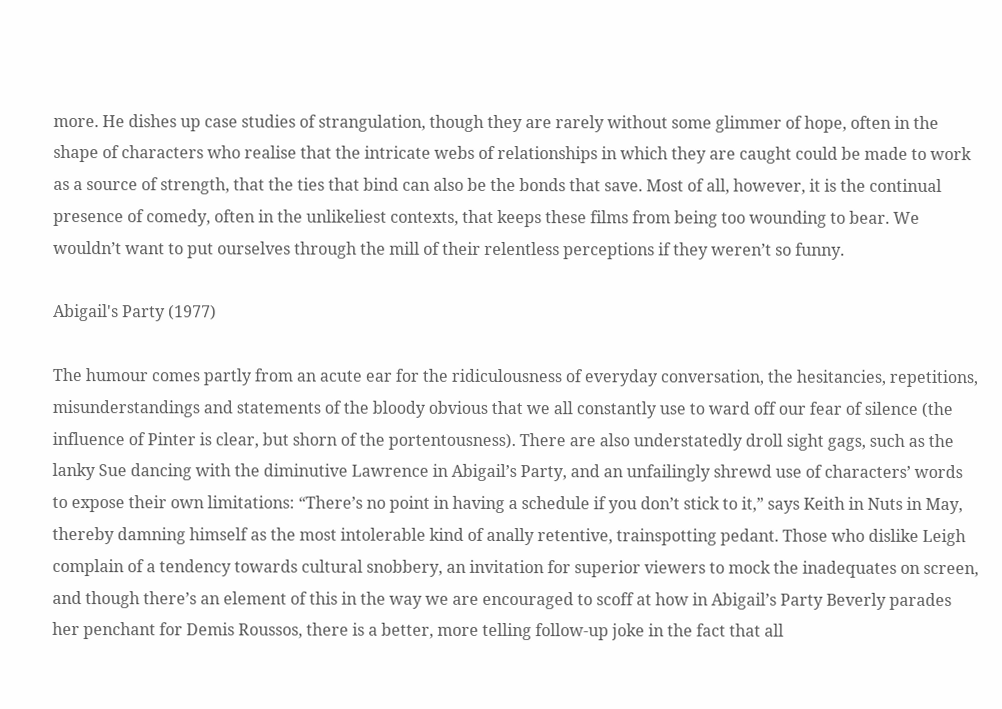more. He dishes up case studies of strangulation, though they are rarely without some glimmer of hope, often in the shape of characters who realise that the intricate webs of relationships in which they are caught could be made to work as a source of strength, that the ties that bind can also be the bonds that save. Most of all, however, it is the continual presence of comedy, often in the unlikeliest contexts, that keeps these films from being too wounding to bear. We wouldn’t want to put ourselves through the mill of their relentless perceptions if they weren’t so funny.

Abigail's Party (1977)

The humour comes partly from an acute ear for the ridiculousness of everyday conversation, the hesitancies, repetitions, misunderstandings and statements of the bloody obvious that we all constantly use to ward off our fear of silence (the influence of Pinter is clear, but shorn of the portentousness). There are also understatedly droll sight gags, such as the lanky Sue dancing with the diminutive Lawrence in Abigail’s Party, and an unfailingly shrewd use of characters’ words to expose their own limitations: “There’s no point in having a schedule if you don’t stick to it,” says Keith in Nuts in May, thereby damning himself as the most intolerable kind of anally retentive, trainspotting pedant. Those who dislike Leigh complain of a tendency towards cultural snobbery, an invitation for superior viewers to mock the inadequates on screen, and though there’s an element of this in the way we are encouraged to scoff at how in Abigail’s Party Beverly parades her penchant for Demis Roussos, there is a better, more telling follow-up joke in the fact that all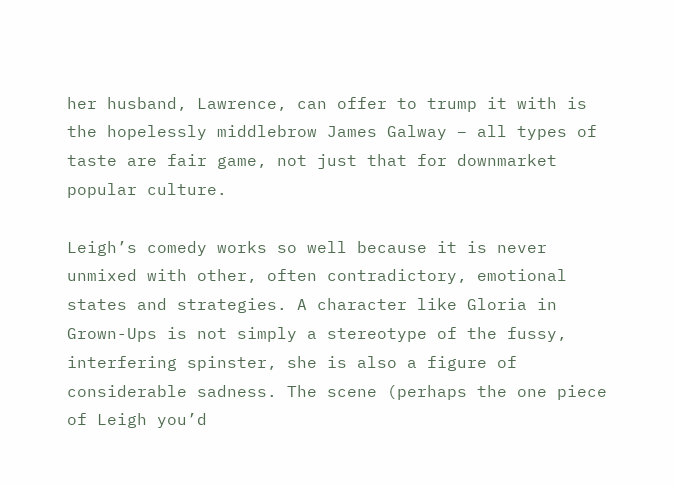her husband, Lawrence, can offer to trump it with is the hopelessly middlebrow James Galway – all types of taste are fair game, not just that for downmarket popular culture.

Leigh’s comedy works so well because it is never unmixed with other, often contradictory, emotional states and strategies. A character like Gloria in Grown-Ups is not simply a stereotype of the fussy, interfering spinster, she is also a figure of considerable sadness. The scene (perhaps the one piece of Leigh you’d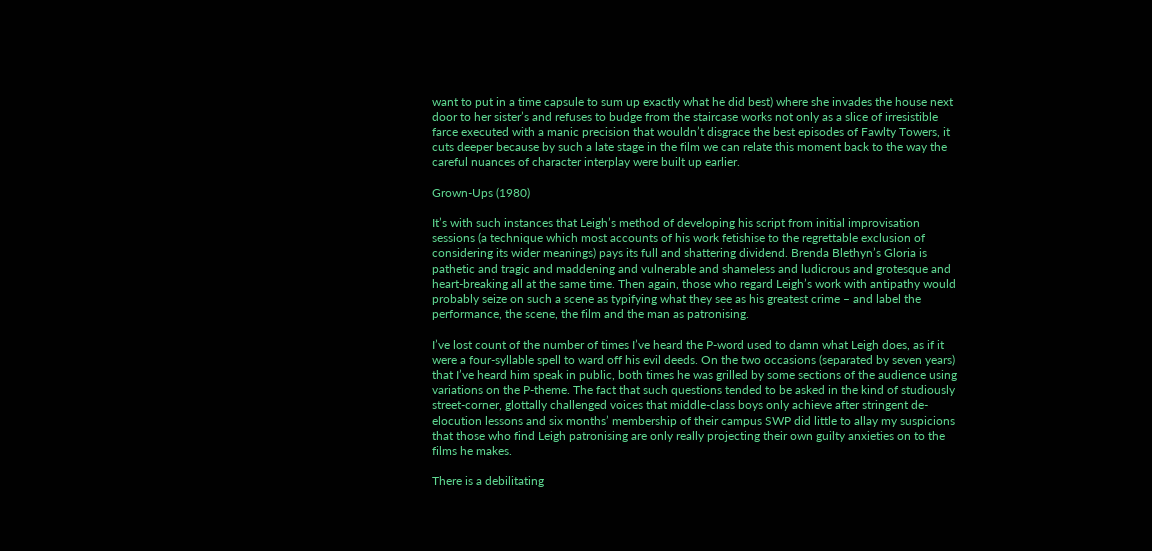want to put in a time capsule to sum up exactly what he did best) where she invades the house next door to her sister’s and refuses to budge from the staircase works not only as a slice of irresistible farce executed with a manic precision that wouldn’t disgrace the best episodes of Fawlty Towers, it cuts deeper because by such a late stage in the film we can relate this moment back to the way the careful nuances of character interplay were built up earlier.

Grown-Ups (1980)

It’s with such instances that Leigh’s method of developing his script from initial improvisation sessions (a technique which most accounts of his work fetishise to the regrettable exclusion of considering its wider meanings) pays its full and shattering dividend. Brenda Blethyn’s Gloria is pathetic and tragic and maddening and vulnerable and shameless and ludicrous and grotesque and heart-breaking all at the same time. Then again, those who regard Leigh’s work with antipathy would probably seize on such a scene as typifying what they see as his greatest crime – and label the performance, the scene, the film and the man as patronising.

I’ve lost count of the number of times I’ve heard the P-word used to damn what Leigh does, as if it were a four-syllable spell to ward off his evil deeds. On the two occasions (separated by seven years) that I’ve heard him speak in public, both times he was grilled by some sections of the audience using variations on the P-theme. The fact that such questions tended to be asked in the kind of studiously street-corner, glottally challenged voices that middle-class boys only achieve after stringent de-elocution lessons and six months’ membership of their campus SWP did little to allay my suspicions that those who find Leigh patronising are only really projecting their own guilty anxieties on to the films he makes.

There is a debilitating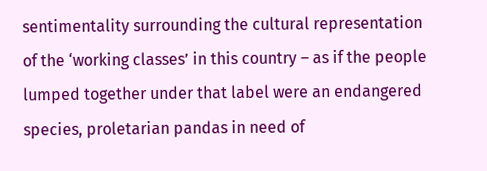sentimentality surrounding the cultural representation of the ‘working classes’ in this country – as if the people lumped together under that label were an endangered species, proletarian pandas in need of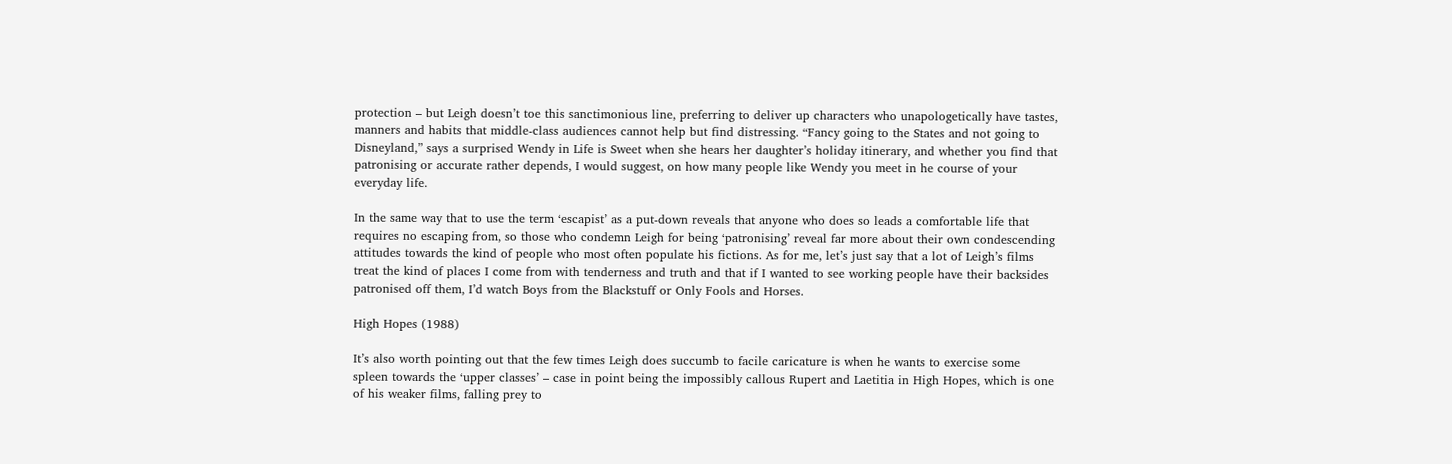protection – but Leigh doesn’t toe this sanctimonious line, preferring to deliver up characters who unapologetically have tastes, manners and habits that middle-class audiences cannot help but find distressing. “Fancy going to the States and not going to Disneyland,” says a surprised Wendy in Life is Sweet when she hears her daughter’s holiday itinerary, and whether you find that patronising or accurate rather depends, I would suggest, on how many people like Wendy you meet in he course of your everyday life.

In the same way that to use the term ‘escapist’ as a put-down reveals that anyone who does so leads a comfortable life that requires no escaping from, so those who condemn Leigh for being ‘patronising’ reveal far more about their own condescending attitudes towards the kind of people who most often populate his fictions. As for me, let’s just say that a lot of Leigh’s films treat the kind of places I come from with tenderness and truth and that if I wanted to see working people have their backsides patronised off them, I’d watch Boys from the Blackstuff or Only Fools and Horses.

High Hopes (1988)

It’s also worth pointing out that the few times Leigh does succumb to facile caricature is when he wants to exercise some spleen towards the ‘upper classes’ – case in point being the impossibly callous Rupert and Laetitia in High Hopes, which is one of his weaker films, falling prey to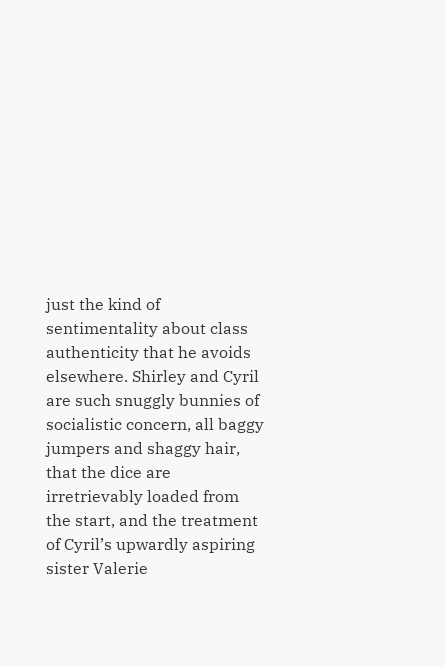just the kind of sentimentality about class authenticity that he avoids elsewhere. Shirley and Cyril are such snuggly bunnies of socialistic concern, all baggy jumpers and shaggy hair, that the dice are irretrievably loaded from the start, and the treatment of Cyril’s upwardly aspiring sister Valerie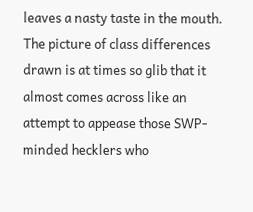leaves a nasty taste in the mouth. The picture of class differences drawn is at times so glib that it almost comes across like an attempt to appease those SWP-minded hecklers who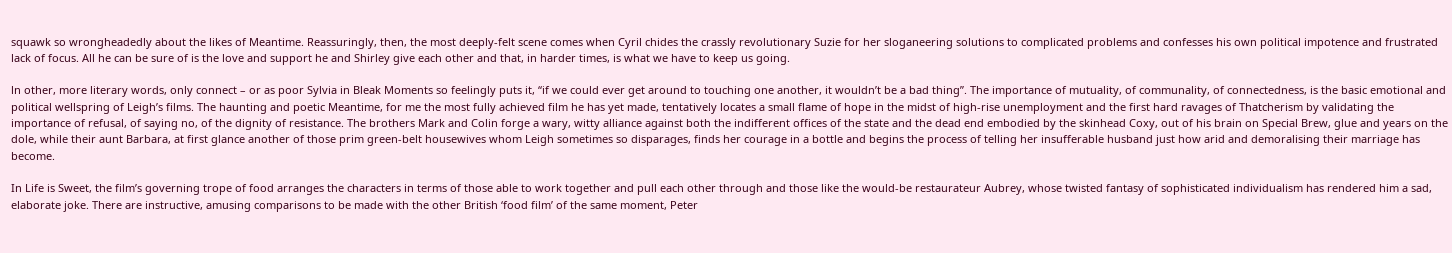squawk so wrongheadedly about the likes of Meantime. Reassuringly, then, the most deeply-felt scene comes when Cyril chides the crassly revolutionary Suzie for her sloganeering solutions to complicated problems and confesses his own political impotence and frustrated lack of focus. All he can be sure of is the love and support he and Shirley give each other and that, in harder times, is what we have to keep us going.

ln other, more literary words, only connect – or as poor Sylvia in Bleak Moments so feelingly puts it, “if we could ever get around to touching one another, it wouldn’t be a bad thing”. The importance of mutuality, of communality, of connectedness, is the basic emotional and political wellspring of Leigh’s films. The haunting and poetic Meantime, for me the most fully achieved film he has yet made, tentatively locates a small flame of hope in the midst of high-rise unemployment and the first hard ravages of Thatcherism by validating the importance of refusal, of saying no, of the dignity of resistance. The brothers Mark and Colin forge a wary, witty alliance against both the indifferent offices of the state and the dead end embodied by the skinhead Coxy, out of his brain on Special Brew, glue and years on the dole, while their aunt Barbara, at first glance another of those prim green-belt housewives whom Leigh sometimes so disparages, finds her courage in a bottle and begins the process of telling her insufferable husband just how arid and demoralising their marriage has become.

In Life is Sweet, the film’s governing trope of food arranges the characters in terms of those able to work together and pull each other through and those like the would-be restaurateur Aubrey, whose twisted fantasy of sophisticated individualism has rendered him a sad, elaborate joke. There are instructive, amusing comparisons to be made with the other British ‘food film’ of the same moment, Peter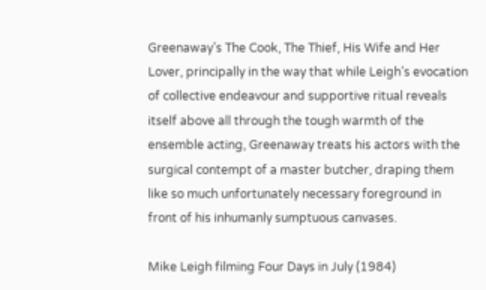Greenaway’s The Cook, The Thief, His Wife and Her Lover, principally in the way that while Leigh’s evocation of collective endeavour and supportive ritual reveals itself above all through the tough warmth of the ensemble acting, Greenaway treats his actors with the surgical contempt of a master butcher, draping them like so much unfortunately necessary foreground in front of his inhumanly sumptuous canvases.

Mike Leigh filming Four Days in July (1984)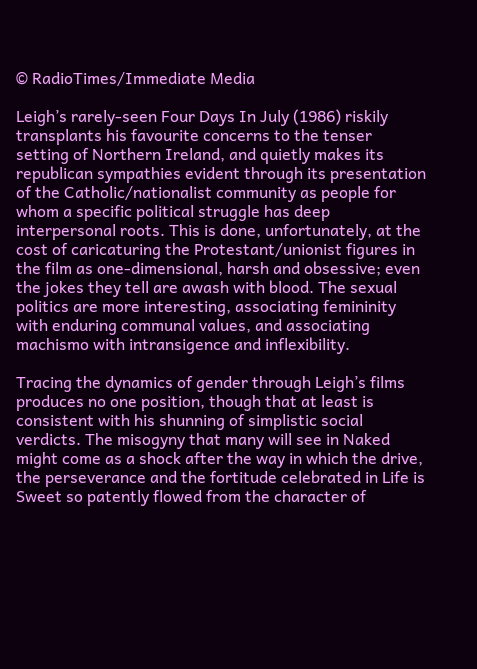© RadioTimes/Immediate Media

Leigh’s rarely-seen Four Days In July (1986) riskily transplants his favourite concerns to the tenser setting of Northern Ireland, and quietly makes its republican sympathies evident through its presentation of the Catholic/nationalist community as people for whom a specific political struggle has deep interpersonal roots. This is done, unfortunately, at the cost of caricaturing the Protestant/unionist figures in the film as one-dimensional, harsh and obsessive; even the jokes they tell are awash with blood. The sexual politics are more interesting, associating femininity with enduring communal values, and associating machismo with intransigence and inflexibility.

Tracing the dynamics of gender through Leigh’s films produces no one position, though that at least is consistent with his shunning of simplistic social verdicts. The misogyny that many will see in Naked might come as a shock after the way in which the drive, the perseverance and the fortitude celebrated in Life is Sweet so patently flowed from the character of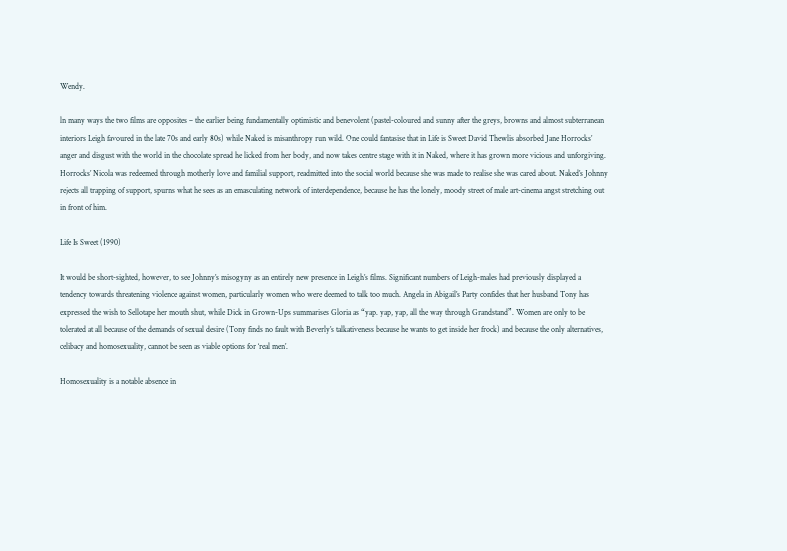Wendy.

ln many ways the two films are opposites – the earlier being fundamentally optimistic and benevolent (pastel-coloured and sunny after the greys, browns and almost subterranean interiors Leigh favoured in the late 70s and early 80s) while Naked is misanthropy run wild. One could fantasise that in Life is Sweet David Thewlis absorbed Jane Horrocks’ anger and disgust with the world in the chocolate spread he licked from her body, and now takes centre stage with it in Naked, where it has grown more vicious and unforgiving. Horrocks’ Nicola was redeemed through motherly love and familial support, readmitted into the social world because she was made to realise she was cared about. Naked’s Johnny rejects all trapping of support, spurns what he sees as an emasculating network of interdependence, because he has the lonely, moody street of male art-cinema angst stretching out in front of him.

Life Is Sweet (1990)

It would be short-sighted, however, to see Johnny’s misogyny as an entirely new presence in Leigh’s films. Significant numbers of Leigh-males had previously displayed a tendency towards threatening violence against women, particularly women who were deemed to talk too much. Angela in Abigail’s Party confides that her husband Tony has expressed the wish to Sellotape her mouth shut, while Dick in Grown-Ups summarises Gloria as “yap. yap, yap, all the way through Grandstand”. Women are only to be tolerated at all because of the demands of sexual desire (Tony finds no fault with Beverly’s talkativeness because he wants to get inside her frock) and because the only alternatives, celibacy and homosexuality, cannot be seen as viable options for ‘real men’.

Homosexuality is a notable absence in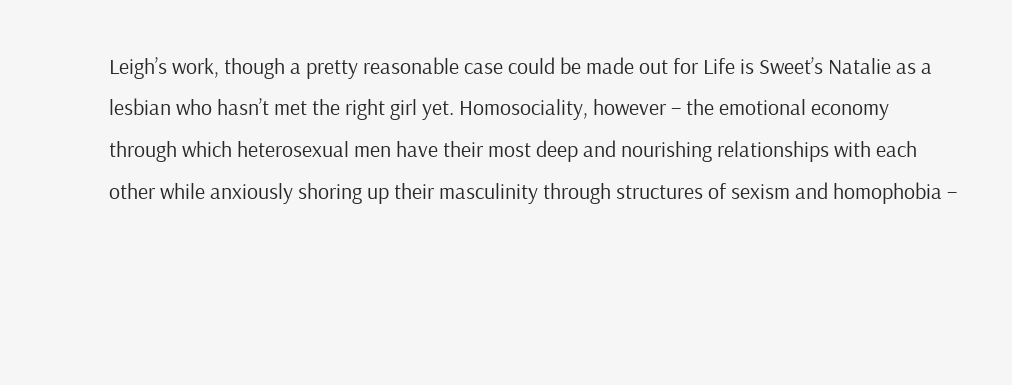Leigh’s work, though a pretty reasonable case could be made out for Life is Sweet’s Natalie as a lesbian who hasn’t met the right girl yet. Homosociality, however – the emotional economy through which heterosexual men have their most deep and nourishing relationships with each other while anxiously shoring up their masculinity through structures of sexism and homophobia –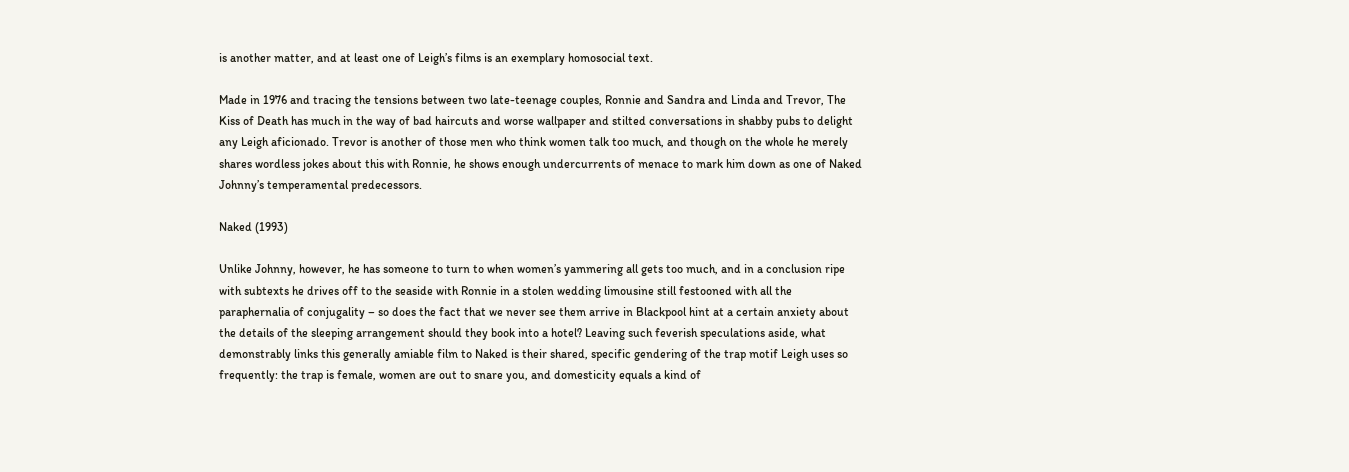is another matter, and at least one of Leigh’s films is an exemplary homosocial text.

Made in 1976 and tracing the tensions between two late-teenage couples, Ronnie and Sandra and Linda and Trevor, The Kiss of Death has much in the way of bad haircuts and worse wallpaper and stilted conversations in shabby pubs to delight any Leigh aficionado. Trevor is another of those men who think women talk too much, and though on the whole he merely shares wordless jokes about this with Ronnie, he shows enough undercurrents of menace to mark him down as one of Naked Johnny’s temperamental predecessors.

Naked (1993)

Unlike Johnny, however, he has someone to turn to when women’s yammering all gets too much, and in a conclusion ripe with subtexts he drives off to the seaside with Ronnie in a stolen wedding limousine still festooned with all the paraphernalia of conjugality – so does the fact that we never see them arrive in Blackpool hint at a certain anxiety about the details of the sleeping arrangement should they book into a hotel? Leaving such feverish speculations aside, what demonstrably links this generally amiable film to Naked is their shared, specific gendering of the trap motif Leigh uses so frequently: the trap is female, women are out to snare you, and domesticity equals a kind of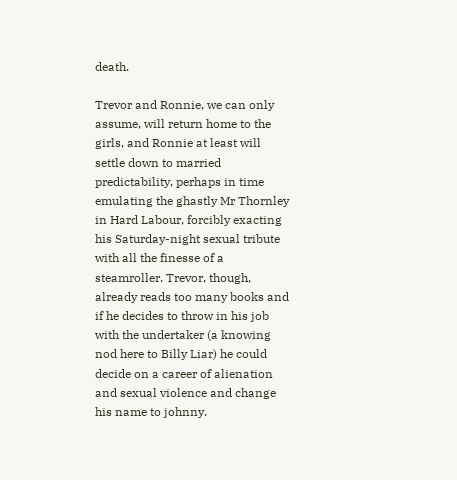death.

Trevor and Ronnie, we can only assume, will return home to the girls, and Ronnie at least will settle down to married predictability, perhaps in time emulating the ghastly Mr Thornley in Hard Labour, forcibly exacting his Saturday-night sexual tribute with all the finesse of a steamroller. Trevor, though, already reads too many books and if he decides to throw in his job with the undertaker (a knowing nod here to Billy Liar) he could decide on a career of alienation and sexual violence and change his name to johnny.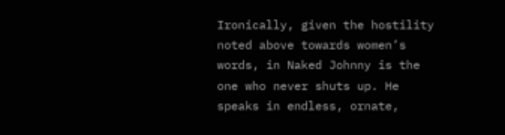Ironically, given the hostility noted above towards women’s words, in Naked Johnny is the one who never shuts up. He speaks in endless, ornate,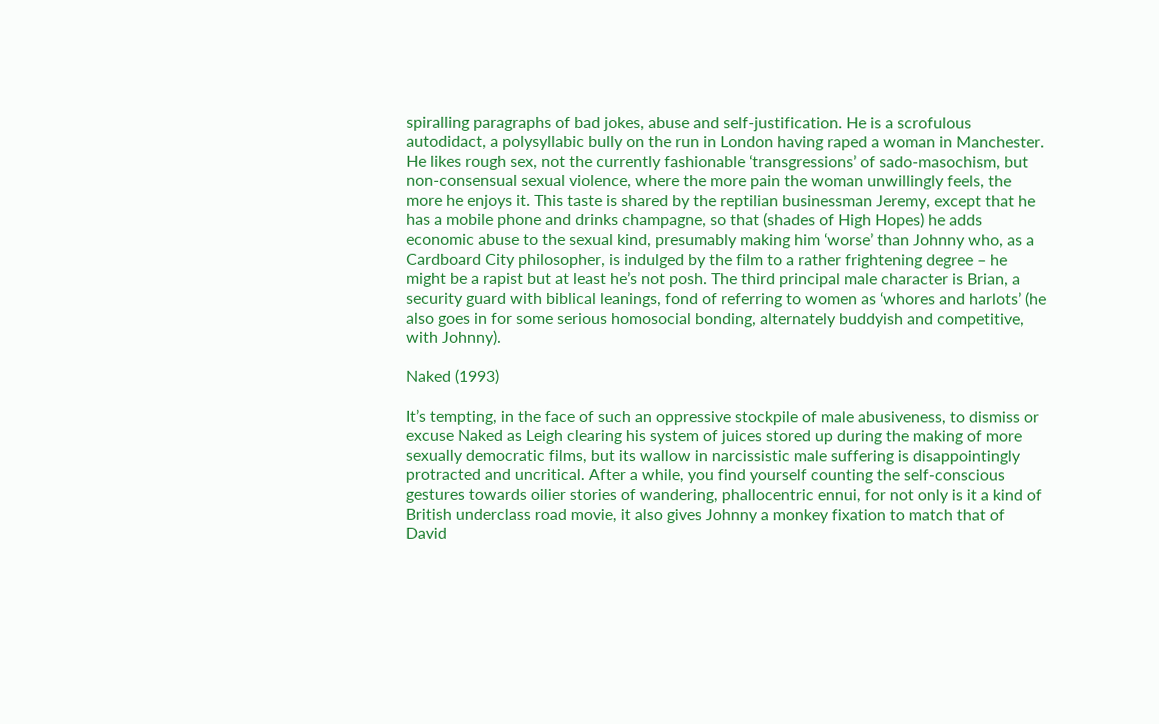spiralling paragraphs of bad jokes, abuse and self-justification. He is a scrofulous autodidact, a polysyllabic bully on the run in London having raped a woman in Manchester. He likes rough sex, not the currently fashionable ‘transgressions’ of sado-masochism, but non-consensual sexual violence, where the more pain the woman unwillingly feels, the more he enjoys it. This taste is shared by the reptilian businessman Jeremy, except that he has a mobile phone and drinks champagne, so that (shades of High Hopes) he adds economic abuse to the sexual kind, presumably making him ‘worse’ than Johnny who, as a Cardboard City philosopher, is indulged by the film to a rather frightening degree – he might be a rapist but at least he’s not posh. The third principal male character is Brian, a security guard with biblical leanings, fond of referring to women as ‘whores and harlots’ (he also goes in for some serious homosocial bonding, alternately buddyish and competitive, with Johnny).

Naked (1993)

It’s tempting, in the face of such an oppressive stockpile of male abusiveness, to dismiss or excuse Naked as Leigh clearing his system of juices stored up during the making of more sexually democratic films, but its wallow in narcissistic male suffering is disappointingly protracted and uncritical. After a while, you find yourself counting the self-conscious gestures towards oilier stories of wandering, phallocentric ennui, for not only is it a kind of British underclass road movie, it also gives Johnny a monkey fixation to match that of David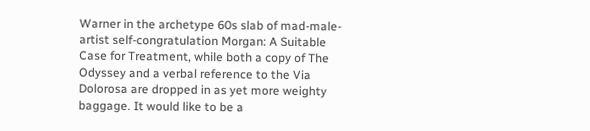Warner in the archetype 60s slab of mad-male-artist self-congratulation Morgan: A Suitable Case for Treatment, while both a copy of The Odyssey and a verbal reference to the Via Dolorosa are dropped in as yet more weighty baggage. It would like to be a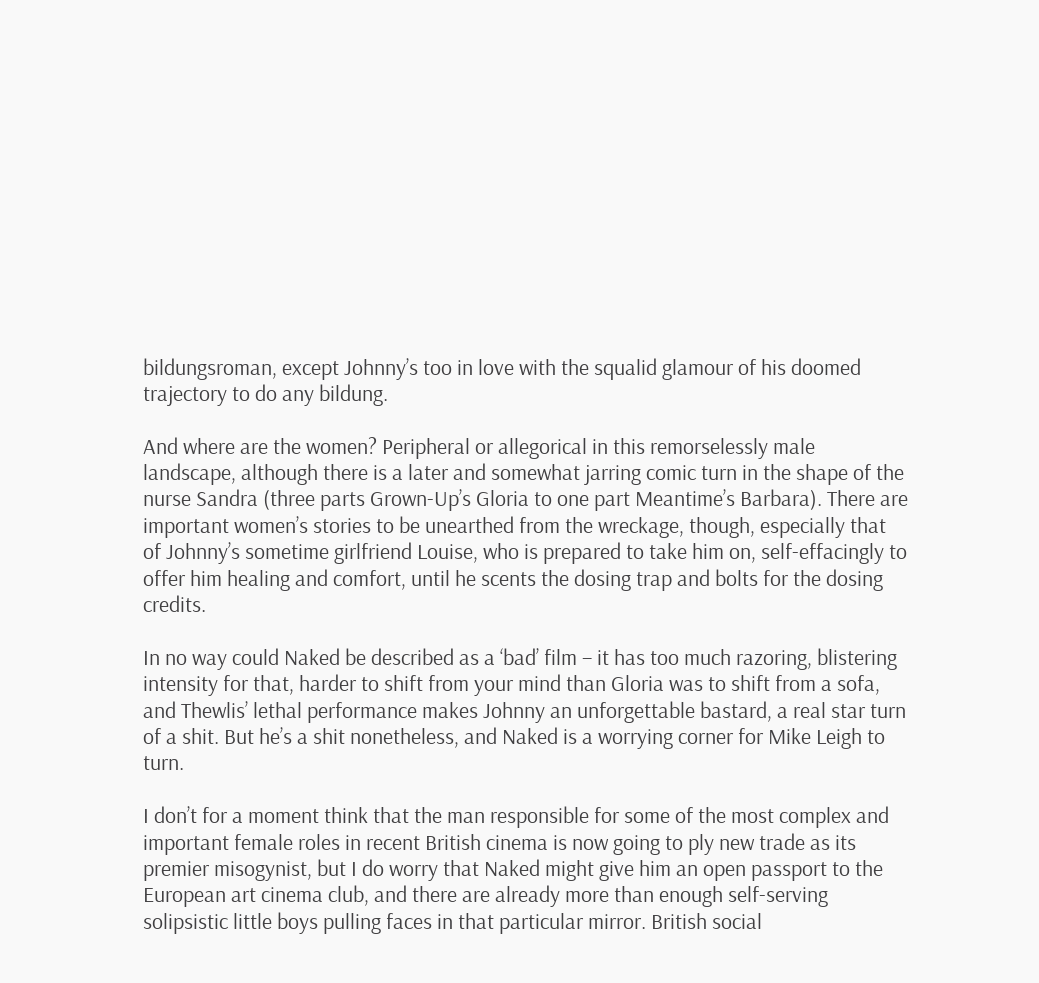bildungsroman, except Johnny’s too in love with the squalid glamour of his doomed trajectory to do any bildung.

And where are the women? Peripheral or allegorical in this remorselessly male landscape, although there is a later and somewhat jarring comic turn in the shape of the nurse Sandra (three parts Grown-Up’s Gloria to one part Meantime’s Barbara). There are important women’s stories to be unearthed from the wreckage, though, especially that of Johnny’s sometime girlfriend Louise, who is prepared to take him on, self-effacingly to offer him healing and comfort, until he scents the dosing trap and bolts for the dosing credits.

In no way could Naked be described as a ‘bad’ film – it has too much razoring, blistering intensity for that, harder to shift from your mind than Gloria was to shift from a sofa, and Thewlis’ lethal performance makes Johnny an unforgettable bastard, a real star turn of a shit. But he’s a shit nonetheless, and Naked is a worrying corner for Mike Leigh to turn.

I don’t for a moment think that the man responsible for some of the most complex and important female roles in recent British cinema is now going to ply new trade as its premier misogynist, but I do worry that Naked might give him an open passport to the European art cinema club, and there are already more than enough self-serving solipsistic little boys pulling faces in that particular mirror. British social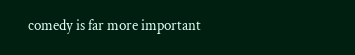comedy is far more important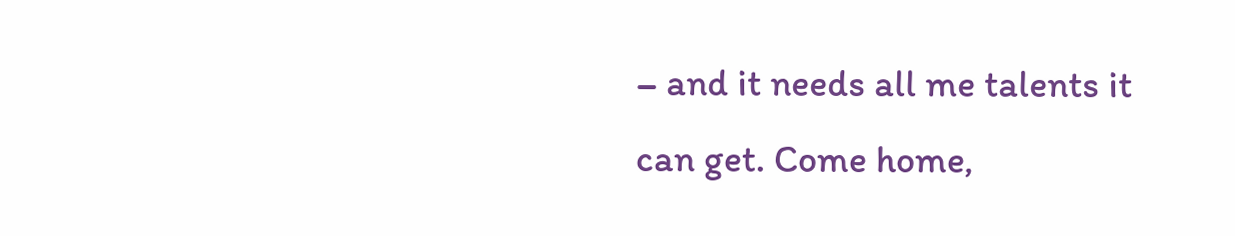– and it needs all me talents it can get. Come home,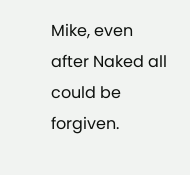Mike, even after Naked all could be forgiven.